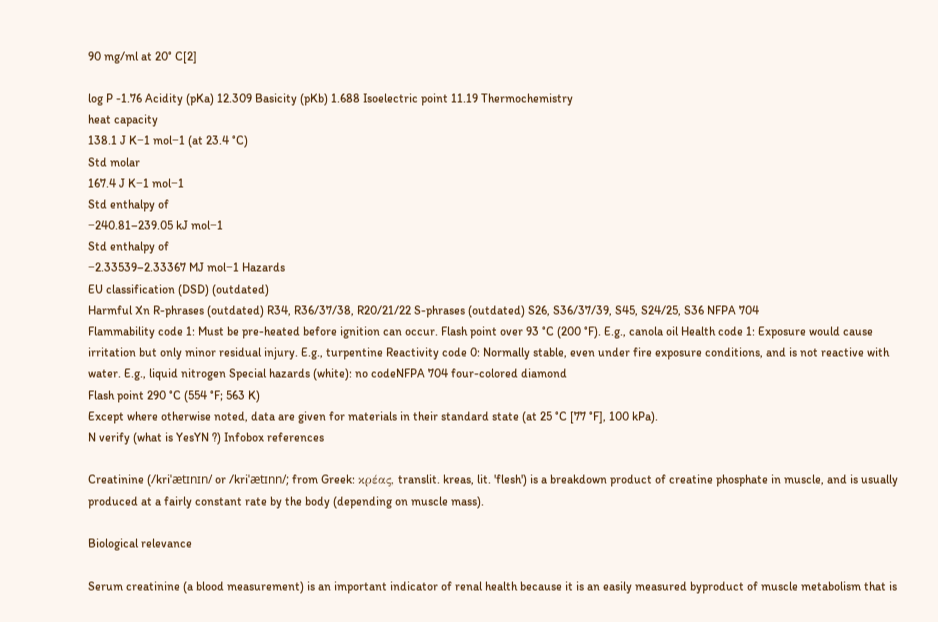90 mg/ml at 20° C[2]

log P -1.76 Acidity (pKa) 12.309 Basicity (pKb) 1.688 Isoelectric point 11.19 Thermochemistry
heat capacity
138.1 J K−1 mol−1 (at 23.4 °C)
Std molar
167.4 J K−1 mol−1
Std enthalpy of
−240.81–239.05 kJ mol−1
Std enthalpy of
−2.33539–2.33367 MJ mol−1 Hazards
EU classification (DSD) (outdated)
Harmful Xn R-phrases (outdated) R34, R36/37/38, R20/21/22 S-phrases (outdated) S26, S36/37/39, S45, S24/25, S36 NFPA 704
Flammability code 1: Must be pre-heated before ignition can occur. Flash point over 93 °C (200 °F). E.g., canola oil Health code 1: Exposure would cause irritation but only minor residual injury. E.g., turpentine Reactivity code 0: Normally stable, even under fire exposure conditions, and is not reactive with water. E.g., liquid nitrogen Special hazards (white): no codeNFPA 704 four-colored diamond
Flash point 290 °C (554 °F; 563 K)
Except where otherwise noted, data are given for materials in their standard state (at 25 °C [77 °F], 100 kPa).
N verify (what is YesYN ?) Infobox references

Creatinine (/kriˈætɪnɪn/ or /kriˈætɪnn/; from Greek: κρέας, translit. kreas, lit. 'flesh') is a breakdown product of creatine phosphate in muscle, and is usually produced at a fairly constant rate by the body (depending on muscle mass).

Biological relevance

Serum creatinine (a blood measurement) is an important indicator of renal health because it is an easily measured byproduct of muscle metabolism that is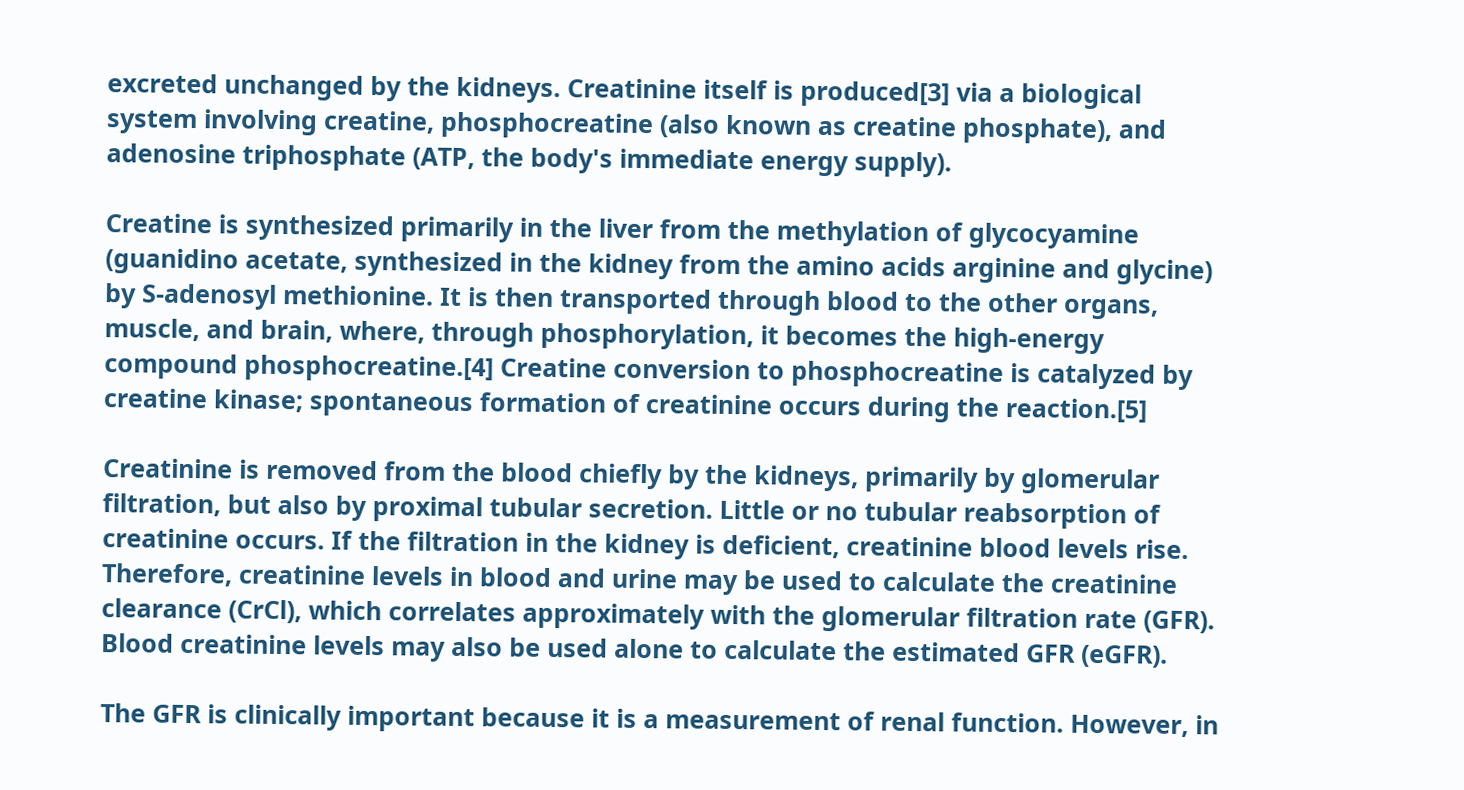excreted unchanged by the kidneys. Creatinine itself is produced[3] via a biological system involving creatine, phosphocreatine (also known as creatine phosphate), and adenosine triphosphate (ATP, the body's immediate energy supply).

Creatine is synthesized primarily in the liver from the methylation of glycocyamine (guanidino acetate, synthesized in the kidney from the amino acids arginine and glycine) by S-adenosyl methionine. It is then transported through blood to the other organs, muscle, and brain, where, through phosphorylation, it becomes the high-energy compound phosphocreatine.[4] Creatine conversion to phosphocreatine is catalyzed by creatine kinase; spontaneous formation of creatinine occurs during the reaction.[5]

Creatinine is removed from the blood chiefly by the kidneys, primarily by glomerular filtration, but also by proximal tubular secretion. Little or no tubular reabsorption of creatinine occurs. If the filtration in the kidney is deficient, creatinine blood levels rise. Therefore, creatinine levels in blood and urine may be used to calculate the creatinine clearance (CrCl), which correlates approximately with the glomerular filtration rate (GFR). Blood creatinine levels may also be used alone to calculate the estimated GFR (eGFR).

The GFR is clinically important because it is a measurement of renal function. However, in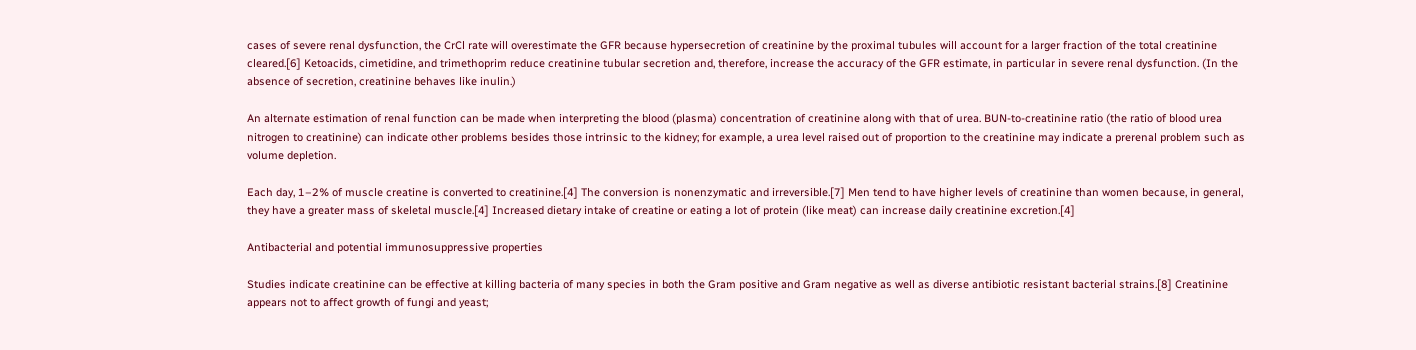cases of severe renal dysfunction, the CrCl rate will overestimate the GFR because hypersecretion of creatinine by the proximal tubules will account for a larger fraction of the total creatinine cleared.[6] Ketoacids, cimetidine, and trimethoprim reduce creatinine tubular secretion and, therefore, increase the accuracy of the GFR estimate, in particular in severe renal dysfunction. (In the absence of secretion, creatinine behaves like inulin.)

An alternate estimation of renal function can be made when interpreting the blood (plasma) concentration of creatinine along with that of urea. BUN-to-creatinine ratio (the ratio of blood urea nitrogen to creatinine) can indicate other problems besides those intrinsic to the kidney; for example, a urea level raised out of proportion to the creatinine may indicate a prerenal problem such as volume depletion.

Each day, 1–2% of muscle creatine is converted to creatinine.[4] The conversion is nonenzymatic and irreversible.[7] Men tend to have higher levels of creatinine than women because, in general, they have a greater mass of skeletal muscle.[4] Increased dietary intake of creatine or eating a lot of protein (like meat) can increase daily creatinine excretion.[4]

Antibacterial and potential immunosuppressive properties

Studies indicate creatinine can be effective at killing bacteria of many species in both the Gram positive and Gram negative as well as diverse antibiotic resistant bacterial strains.[8] Creatinine appears not to affect growth of fungi and yeast;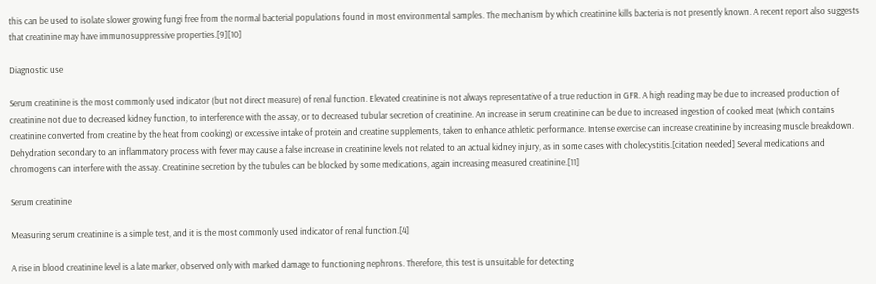this can be used to isolate slower growing fungi free from the normal bacterial populations found in most environmental samples. The mechanism by which creatinine kills bacteria is not presently known. A recent report also suggests that creatinine may have immunosuppressive properties.[9][10]

Diagnostic use

Serum creatinine is the most commonly used indicator (but not direct measure) of renal function. Elevated creatinine is not always representative of a true reduction in GFR. A high reading may be due to increased production of creatinine not due to decreased kidney function, to interference with the assay, or to decreased tubular secretion of creatinine. An increase in serum creatinine can be due to increased ingestion of cooked meat (which contains creatinine converted from creatine by the heat from cooking) or excessive intake of protein and creatine supplements, taken to enhance athletic performance. Intense exercise can increase creatinine by increasing muscle breakdown. Dehydration secondary to an inflammatory process with fever may cause a false increase in creatinine levels not related to an actual kidney injury, as in some cases with cholecystitis.[citation needed] Several medications and chromogens can interfere with the assay. Creatinine secretion by the tubules can be blocked by some medications, again increasing measured creatinine.[11]

Serum creatinine

Measuring serum creatinine is a simple test, and it is the most commonly used indicator of renal function.[4]

A rise in blood creatinine level is a late marker, observed only with marked damage to functioning nephrons. Therefore, this test is unsuitable for detecting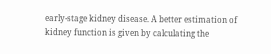early-stage kidney disease. A better estimation of kidney function is given by calculating the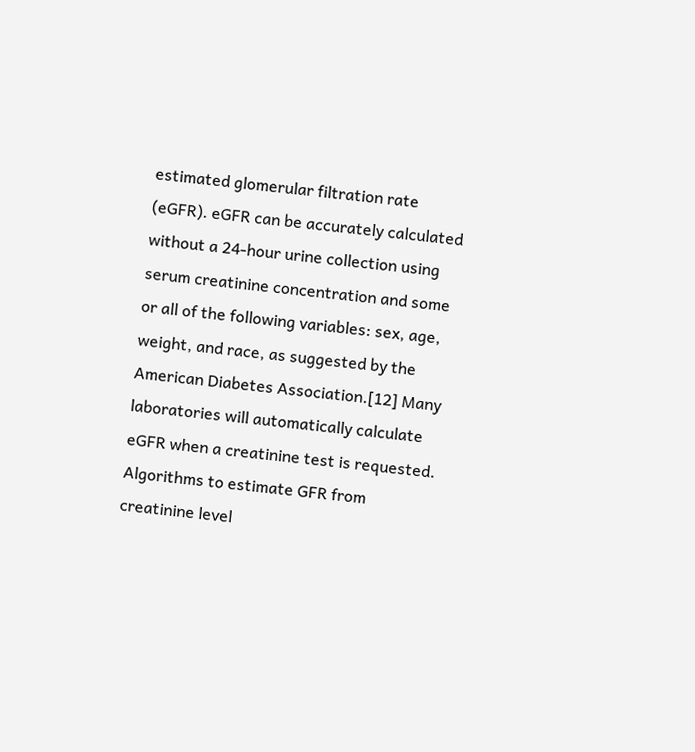estimated glomerular filtration rate (eGFR). eGFR can be accurately calculated without a 24-hour urine collection using serum creatinine concentration and some or all of the following variables: sex, age, weight, and race, as suggested by the American Diabetes Association.[12] Many laboratories will automatically calculate eGFR when a creatinine test is requested. Algorithms to estimate GFR from creatinine level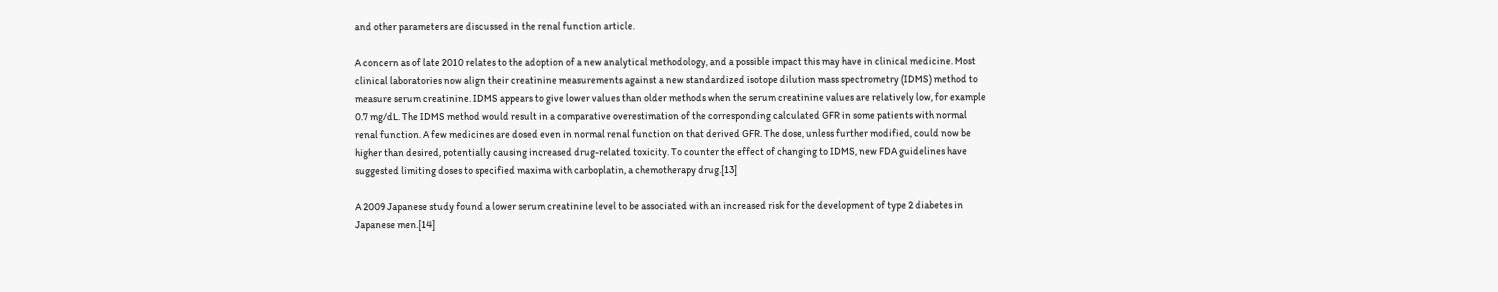and other parameters are discussed in the renal function article.

A concern as of late 2010 relates to the adoption of a new analytical methodology, and a possible impact this may have in clinical medicine. Most clinical laboratories now align their creatinine measurements against a new standardized isotope dilution mass spectrometry (IDMS) method to measure serum creatinine. IDMS appears to give lower values than older methods when the serum creatinine values are relatively low, for example 0.7 mg/dL. The IDMS method would result in a comparative overestimation of the corresponding calculated GFR in some patients with normal renal function. A few medicines are dosed even in normal renal function on that derived GFR. The dose, unless further modified, could now be higher than desired, potentially causing increased drug-related toxicity. To counter the effect of changing to IDMS, new FDA guidelines have suggested limiting doses to specified maxima with carboplatin, a chemotherapy drug.[13]

A 2009 Japanese study found a lower serum creatinine level to be associated with an increased risk for the development of type 2 diabetes in Japanese men.[14]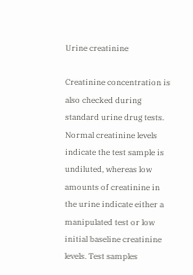Urine creatinine

Creatinine concentration is also checked during standard urine drug tests. Normal creatinine levels indicate the test sample is undiluted, whereas low amounts of creatinine in the urine indicate either a manipulated test or low initial baseline creatinine levels. Test samples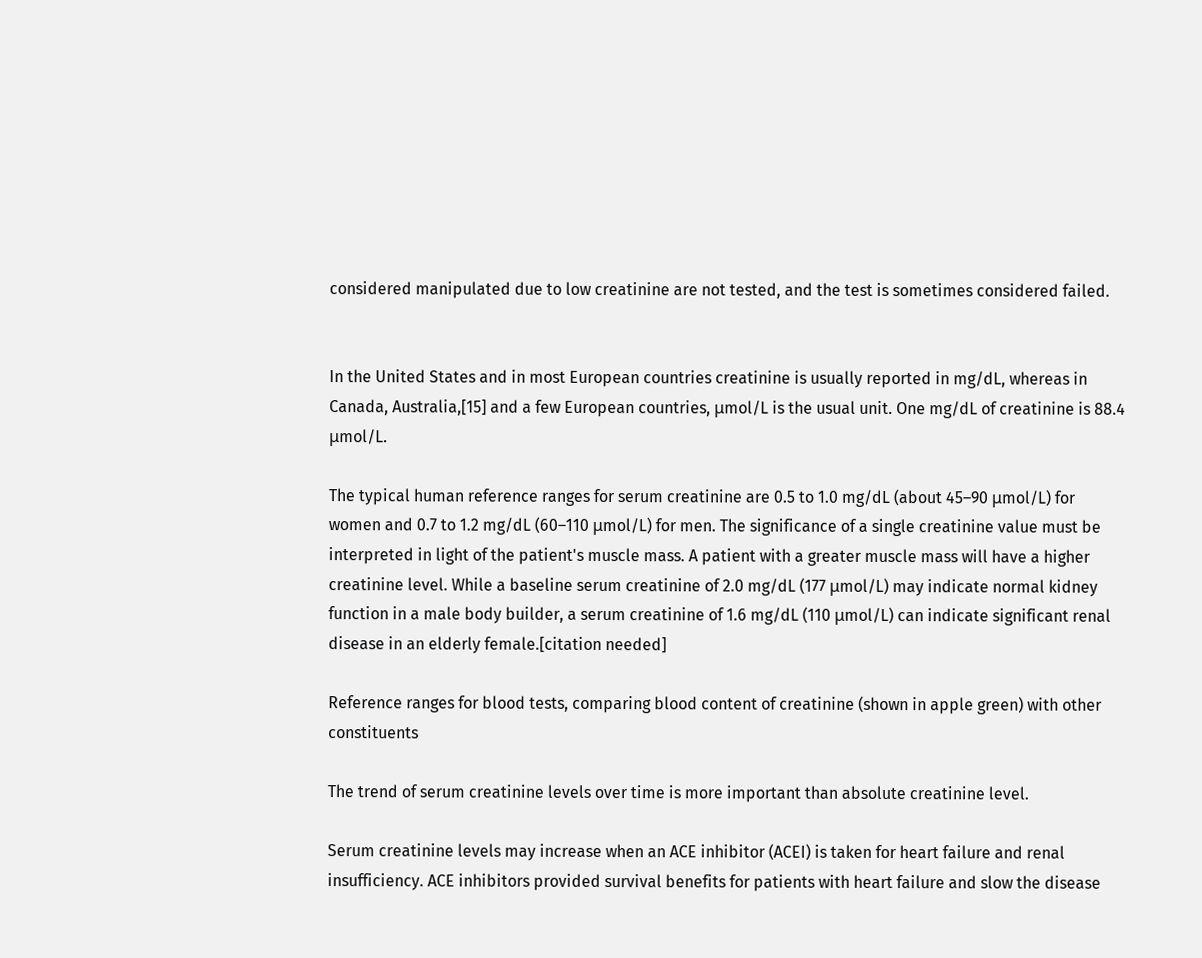considered manipulated due to low creatinine are not tested, and the test is sometimes considered failed.


In the United States and in most European countries creatinine is usually reported in mg/dL, whereas in Canada, Australia,[15] and a few European countries, μmol/L is the usual unit. One mg/dL of creatinine is 88.4 μmol/L.

The typical human reference ranges for serum creatinine are 0.5 to 1.0 mg/dL (about 45–90 μmol/L) for women and 0.7 to 1.2 mg/dL (60–110 μmol/L) for men. The significance of a single creatinine value must be interpreted in light of the patient's muscle mass. A patient with a greater muscle mass will have a higher creatinine level. While a baseline serum creatinine of 2.0 mg/dL (177 μmol/L) may indicate normal kidney function in a male body builder, a serum creatinine of 1.6 mg/dL (110 μmol/L) can indicate significant renal disease in an elderly female.[citation needed]

Reference ranges for blood tests, comparing blood content of creatinine (shown in apple green) with other constituents

The trend of serum creatinine levels over time is more important than absolute creatinine level.

Serum creatinine levels may increase when an ACE inhibitor (ACEI) is taken for heart failure and renal insufficiency. ACE inhibitors provided survival benefits for patients with heart failure and slow the disease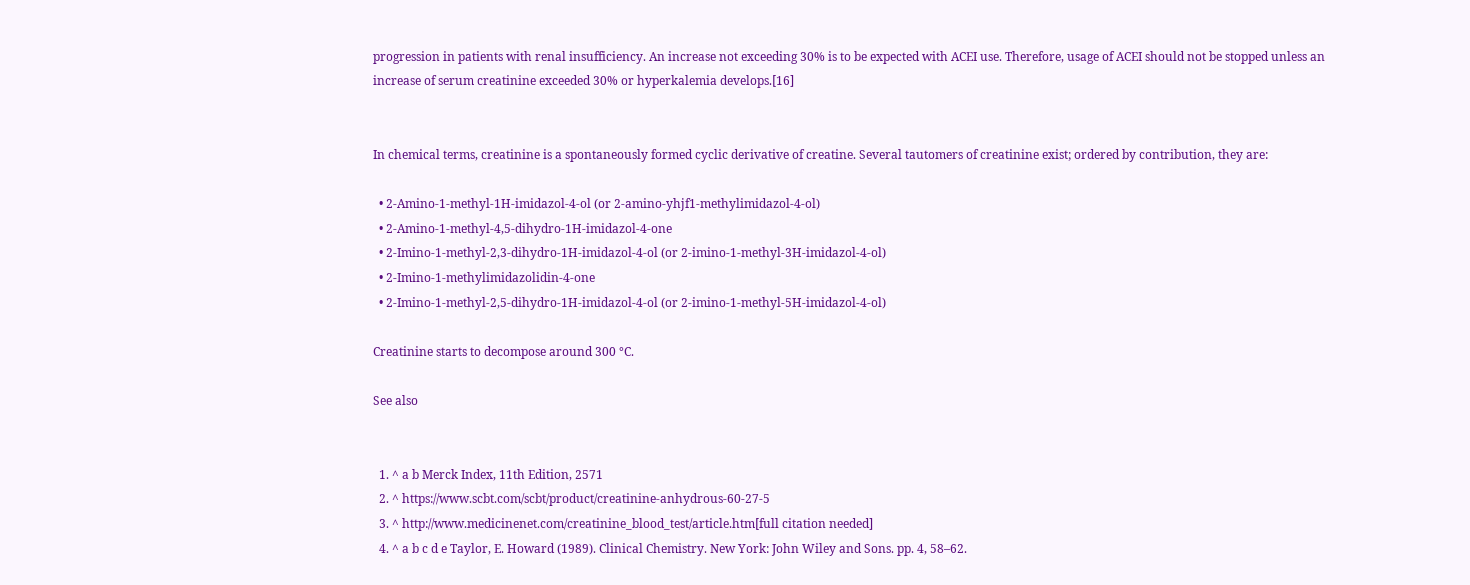progression in patients with renal insufficiency. An increase not exceeding 30% is to be expected with ACEI use. Therefore, usage of ACEI should not be stopped unless an increase of serum creatinine exceeded 30% or hyperkalemia develops.[16]


In chemical terms, creatinine is a spontaneously formed cyclic derivative of creatine. Several tautomers of creatinine exist; ordered by contribution, they are:

  • 2-Amino-1-methyl-1H-imidazol-4-ol (or 2-amino-yhjf1-methylimidazol-4-ol)
  • 2-Amino-1-methyl-4,5-dihydro-1H-imidazol-4-one
  • 2-Imino-1-methyl-2,3-dihydro-1H-imidazol-4-ol (or 2-imino-1-methyl-3H-imidazol-4-ol)
  • 2-Imino-1-methylimidazolidin-4-one
  • 2-Imino-1-methyl-2,5-dihydro-1H-imidazol-4-ol (or 2-imino-1-methyl-5H-imidazol-4-ol)

Creatinine starts to decompose around 300 °C.

See also


  1. ^ a b Merck Index, 11th Edition, 2571
  2. ^ https://www.scbt.com/scbt/product/creatinine-anhydrous-60-27-5
  3. ^ http://www.medicinenet.com/creatinine_blood_test/article.htm[full citation needed]
  4. ^ a b c d e Taylor, E. Howard (1989). Clinical Chemistry. New York: John Wiley and Sons. pp. 4, 58–62.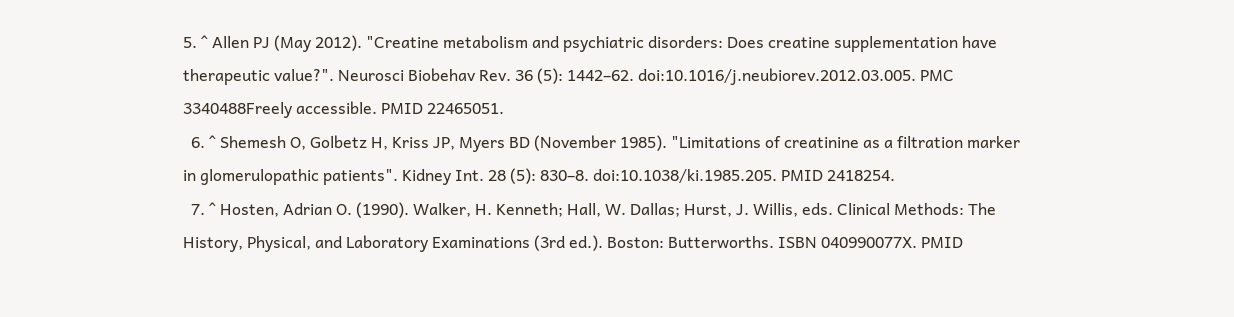5. ^ Allen PJ (May 2012). "Creatine metabolism and psychiatric disorders: Does creatine supplementation have therapeutic value?". Neurosci Biobehav Rev. 36 (5): 1442–62. doi:10.1016/j.neubiorev.2012.03.005. PMC 3340488Freely accessible. PMID 22465051.
  6. ^ Shemesh O, Golbetz H, Kriss JP, Myers BD (November 1985). "Limitations of creatinine as a filtration marker in glomerulopathic patients". Kidney Int. 28 (5): 830–8. doi:10.1038/ki.1985.205. PMID 2418254.
  7. ^ Hosten, Adrian O. (1990). Walker, H. Kenneth; Hall, W. Dallas; Hurst, J. Willis, eds. Clinical Methods: The History, Physical, and Laboratory Examinations (3rd ed.). Boston: Butterworths. ISBN 040990077X. PMID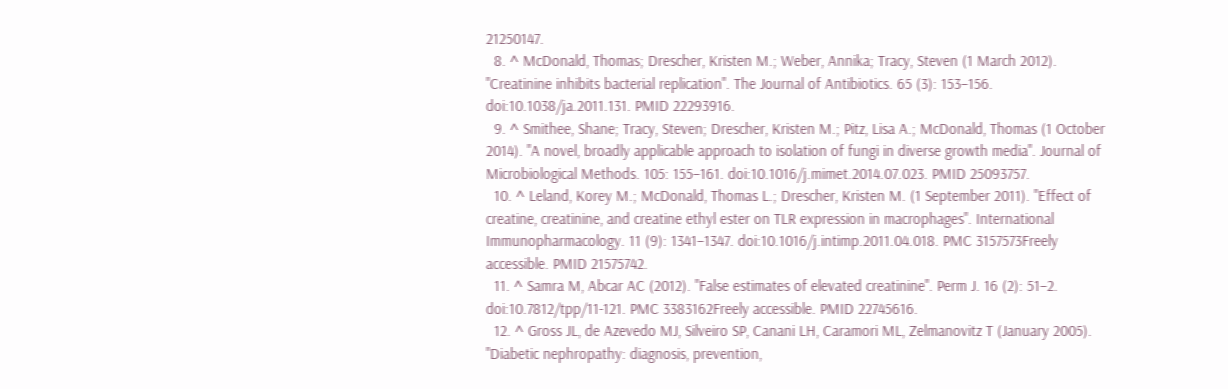21250147.
  8. ^ McDonald, Thomas; Drescher, Kristen M.; Weber, Annika; Tracy, Steven (1 March 2012). "Creatinine inhibits bacterial replication". The Journal of Antibiotics. 65 (3): 153–156. doi:10.1038/ja.2011.131. PMID 22293916.
  9. ^ Smithee, Shane; Tracy, Steven; Drescher, Kristen M.; Pitz, Lisa A.; McDonald, Thomas (1 October 2014). "A novel, broadly applicable approach to isolation of fungi in diverse growth media". Journal of Microbiological Methods. 105: 155–161. doi:10.1016/j.mimet.2014.07.023. PMID 25093757.
  10. ^ Leland, Korey M.; McDonald, Thomas L.; Drescher, Kristen M. (1 September 2011). "Effect of creatine, creatinine, and creatine ethyl ester on TLR expression in macrophages". International Immunopharmacology. 11 (9): 1341–1347. doi:10.1016/j.intimp.2011.04.018. PMC 3157573Freely accessible. PMID 21575742.
  11. ^ Samra M, Abcar AC (2012). "False estimates of elevated creatinine". Perm J. 16 (2): 51–2. doi:10.7812/tpp/11-121. PMC 3383162Freely accessible. PMID 22745616.
  12. ^ Gross JL, de Azevedo MJ, Silveiro SP, Canani LH, Caramori ML, Zelmanovitz T (January 2005). "Diabetic nephropathy: diagnosis, prevention,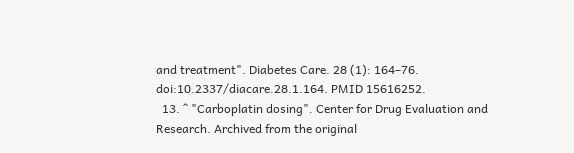and treatment". Diabetes Care. 28 (1): 164–76. doi:10.2337/diacare.28.1.164. PMID 15616252.
  13. ^ "Carboplatin dosing". Center for Drug Evaluation and Research. Archived from the original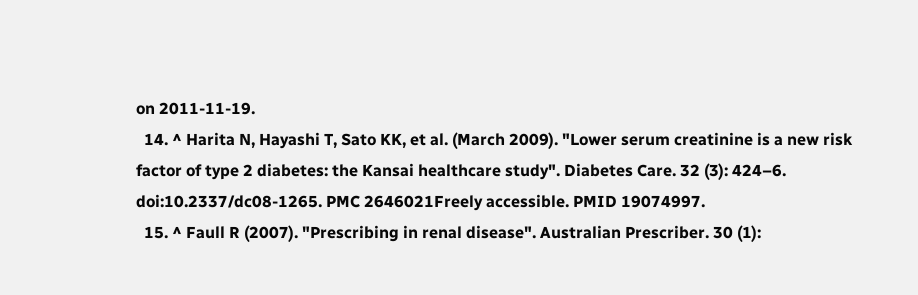on 2011-11-19.
  14. ^ Harita N, Hayashi T, Sato KK, et al. (March 2009). "Lower serum creatinine is a new risk factor of type 2 diabetes: the Kansai healthcare study". Diabetes Care. 32 (3): 424–6. doi:10.2337/dc08-1265. PMC 2646021Freely accessible. PMID 19074997.
  15. ^ Faull R (2007). "Prescribing in renal disease". Australian Prescriber. 30 (1):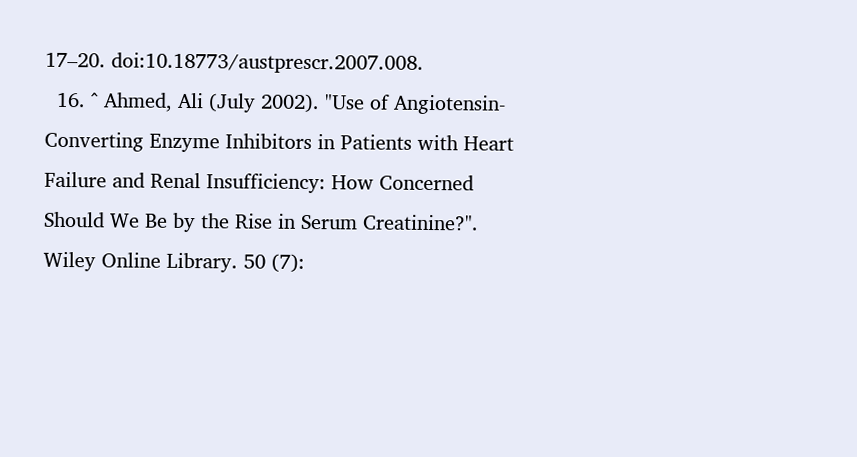17–20. doi:10.18773/austprescr.2007.008.
  16. ^ Ahmed, Ali (July 2002). "Use of Angiotensin-Converting Enzyme Inhibitors in Patients with Heart Failure and Renal Insufficiency: How Concerned Should We Be by the Rise in Serum Creatinine?". Wiley Online Library. 50 (7):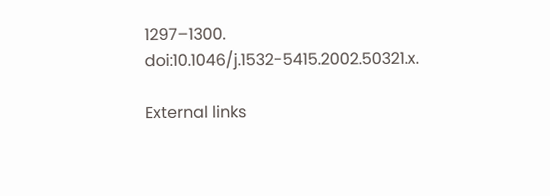1297–1300. doi:10.1046/j.1532-5415.2002.50321.x.

External links